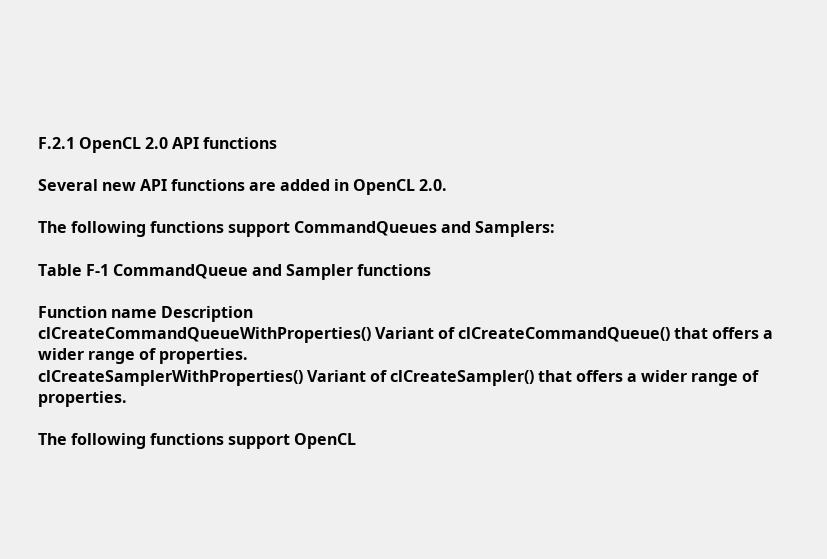F.2.1 OpenCL 2.0 API functions

Several new API functions are added in OpenCL 2.0.

The following functions support CommandQueues and Samplers:

Table F-1 CommandQueue and Sampler functions

Function name Description
clCreateCommandQueueWithProperties() Variant of clCreateCommandQueue() that offers a wider range of properties.
clCreateSamplerWithProperties() Variant of clCreateSampler() that offers a wider range of properties.

The following functions support OpenCL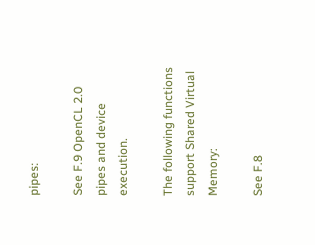pipes:

See F.9 OpenCL 2.0 pipes and device execution.

The following functions support Shared Virtual Memory:

See F.8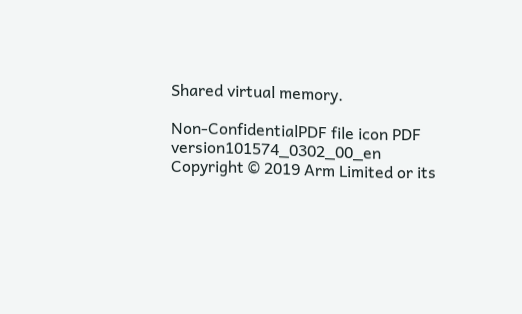Shared virtual memory.

Non-ConfidentialPDF file icon PDF version101574_0302_00_en
Copyright © 2019 Arm Limited or its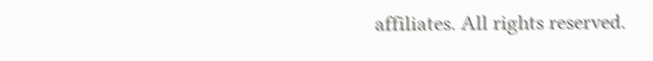affiliates. All rights reserved.